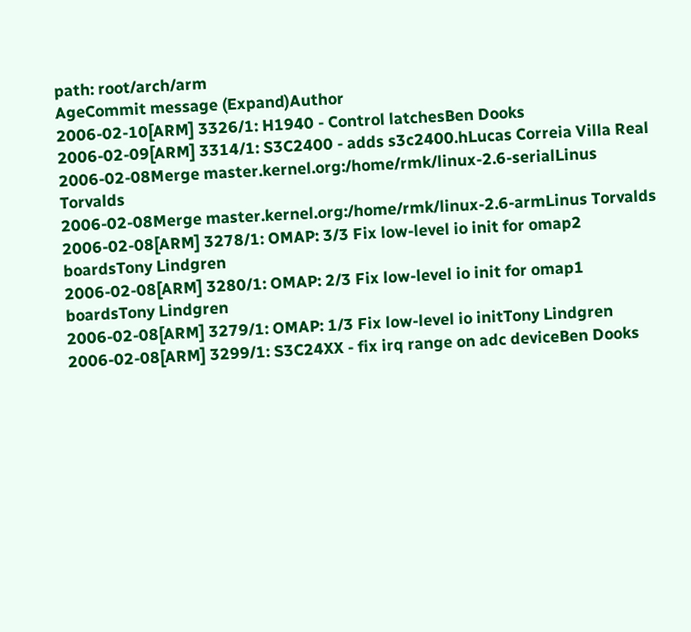path: root/arch/arm
AgeCommit message (Expand)Author
2006-02-10[ARM] 3326/1: H1940 - Control latchesBen Dooks
2006-02-09[ARM] 3314/1: S3C2400 - adds s3c2400.hLucas Correia Villa Real
2006-02-08Merge master.kernel.org:/home/rmk/linux-2.6-serialLinus Torvalds
2006-02-08Merge master.kernel.org:/home/rmk/linux-2.6-armLinus Torvalds
2006-02-08[ARM] 3278/1: OMAP: 3/3 Fix low-level io init for omap2 boardsTony Lindgren
2006-02-08[ARM] 3280/1: OMAP: 2/3 Fix low-level io init for omap1 boardsTony Lindgren
2006-02-08[ARM] 3279/1: OMAP: 1/3 Fix low-level io initTony Lindgren
2006-02-08[ARM] 3299/1: S3C24XX - fix irq range on adc deviceBen Dooks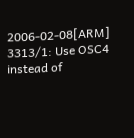2006-02-08[ARM] 3313/1: Use OSC4 instead of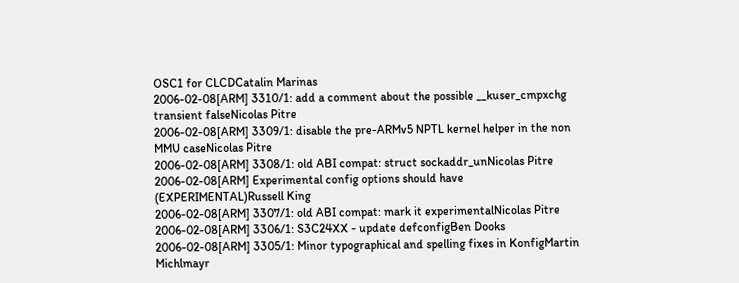OSC1 for CLCDCatalin Marinas
2006-02-08[ARM] 3310/1: add a comment about the possible __kuser_cmpxchg transient falseNicolas Pitre
2006-02-08[ARM] 3309/1: disable the pre-ARMv5 NPTL kernel helper in the non MMU caseNicolas Pitre
2006-02-08[ARM] 3308/1: old ABI compat: struct sockaddr_unNicolas Pitre
2006-02-08[ARM] Experimental config options should have (EXPERIMENTAL)Russell King
2006-02-08[ARM] 3307/1: old ABI compat: mark it experimentalNicolas Pitre
2006-02-08[ARM] 3306/1: S3C24XX - update defconfigBen Dooks
2006-02-08[ARM] 3305/1: Minor typographical and spelling fixes in KonfigMartin Michlmayr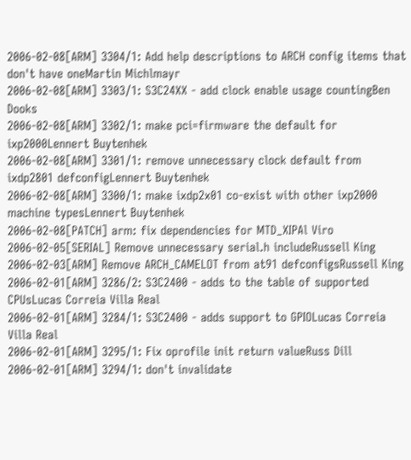2006-02-08[ARM] 3304/1: Add help descriptions to ARCH config items that don't have oneMartin Michlmayr
2006-02-08[ARM] 3303/1: S3C24XX - add clock enable usage countingBen Dooks
2006-02-08[ARM] 3302/1: make pci=firmware the default for ixp2000Lennert Buytenhek
2006-02-08[ARM] 3301/1: remove unnecessary clock default from ixdp2801 defconfigLennert Buytenhek
2006-02-08[ARM] 3300/1: make ixdp2x01 co-exist with other ixp2000 machine typesLennert Buytenhek
2006-02-08[PATCH] arm: fix dependencies for MTD_XIPAl Viro
2006-02-05[SERIAL] Remove unnecessary serial.h includeRussell King
2006-02-03[ARM] Remove ARCH_CAMELOT from at91 defconfigsRussell King
2006-02-01[ARM] 3286/2: S3C2400 - adds to the table of supported CPUsLucas Correia Villa Real
2006-02-01[ARM] 3284/1: S3C2400 - adds support to GPIOLucas Correia Villa Real
2006-02-01[ARM] 3295/1: Fix oprofile init return valueRuss Dill
2006-02-01[ARM] 3294/1: don't invalidate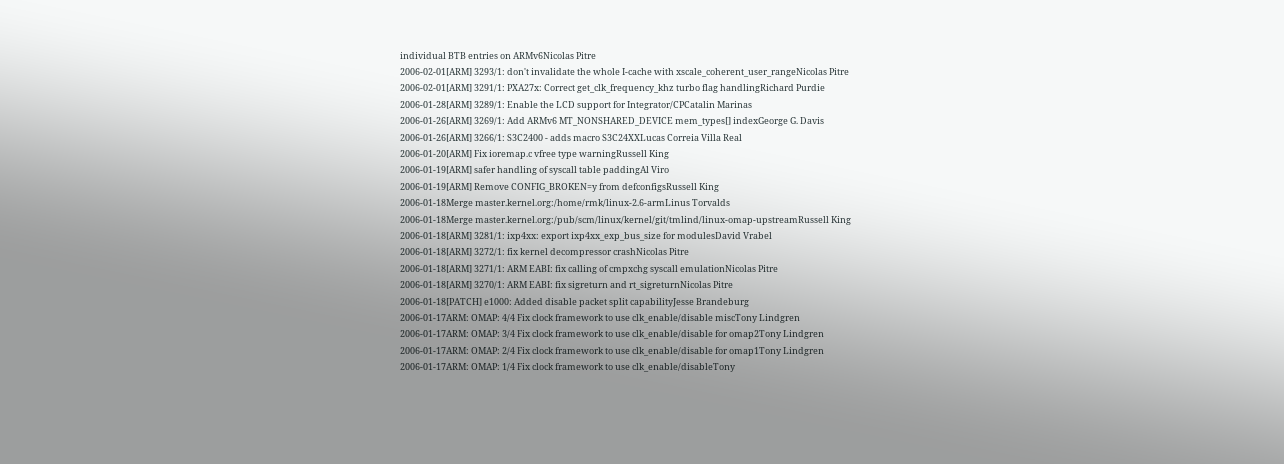individual BTB entries on ARMv6Nicolas Pitre
2006-02-01[ARM] 3293/1: don't invalidate the whole I-cache with xscale_coherent_user_rangeNicolas Pitre
2006-02-01[ARM] 3291/1: PXA27x: Correct get_clk_frequency_khz turbo flag handlingRichard Purdie
2006-01-28[ARM] 3289/1: Enable the LCD support for Integrator/CPCatalin Marinas
2006-01-26[ARM] 3269/1: Add ARMv6 MT_NONSHARED_DEVICE mem_types[] indexGeorge G. Davis
2006-01-26[ARM] 3266/1: S3C2400 - adds macro S3C24XXLucas Correia Villa Real
2006-01-20[ARM] Fix ioremap.c vfree type warningRussell King
2006-01-19[ARM] safer handling of syscall table paddingAl Viro
2006-01-19[ARM] Remove CONFIG_BROKEN=y from defconfigsRussell King
2006-01-18Merge master.kernel.org:/home/rmk/linux-2.6-armLinus Torvalds
2006-01-18Merge master.kernel.org:/pub/scm/linux/kernel/git/tmlind/linux-omap-upstreamRussell King
2006-01-18[ARM] 3281/1: ixp4xx: export ixp4xx_exp_bus_size for modulesDavid Vrabel
2006-01-18[ARM] 3272/1: fix kernel decompressor crashNicolas Pitre
2006-01-18[ARM] 3271/1: ARM EABI: fix calling of cmpxchg syscall emulationNicolas Pitre
2006-01-18[ARM] 3270/1: ARM EABI: fix sigreturn and rt_sigreturnNicolas Pitre
2006-01-18[PATCH] e1000: Added disable packet split capabilityJesse Brandeburg
2006-01-17ARM: OMAP: 4/4 Fix clock framework to use clk_enable/disable miscTony Lindgren
2006-01-17ARM: OMAP: 3/4 Fix clock framework to use clk_enable/disable for omap2Tony Lindgren
2006-01-17ARM: OMAP: 2/4 Fix clock framework to use clk_enable/disable for omap1Tony Lindgren
2006-01-17ARM: OMAP: 1/4 Fix clock framework to use clk_enable/disableTony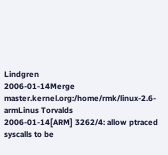Lindgren
2006-01-14Merge master.kernel.org:/home/rmk/linux-2.6-armLinus Torvalds
2006-01-14[ARM] 3262/4: allow ptraced syscalls to be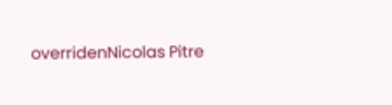overridenNicolas Pitre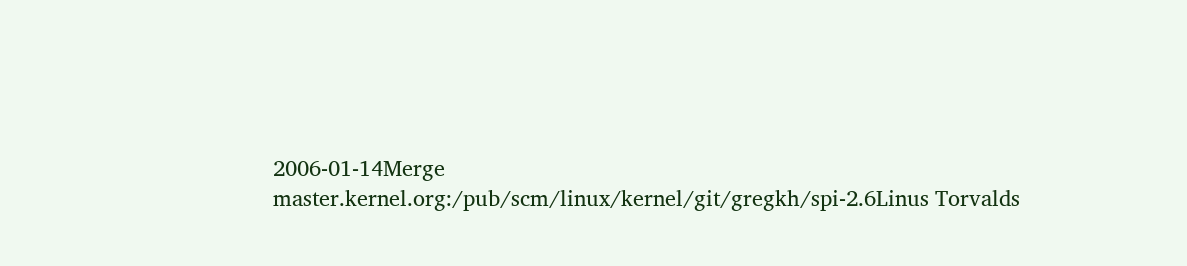2006-01-14Merge master.kernel.org:/pub/scm/linux/kernel/git/gregkh/spi-2.6Linus Torvalds